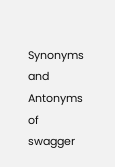Synonyms and Antonyms of swagger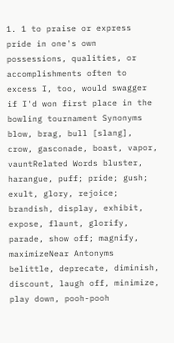1. 1 to praise or express pride in one's own possessions, qualities, or accomplishments often to excess I, too, would swagger if I'd won first place in the bowling tournament Synonyms blow, brag, bull [slang], crow, gasconade, boast, vapor, vauntRelated Words bluster, harangue, puff; pride; gush; exult, glory, rejoice; brandish, display, exhibit, expose, flaunt, glorify, parade, show off; magnify, maximizeNear Antonyms belittle, deprecate, diminish, discount, laugh off, minimize, play down, pooh-pooh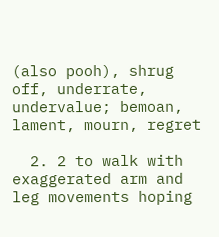(also pooh), shrug off, underrate, undervalue; bemoan, lament, mourn, regret

  2. 2 to walk with exaggerated arm and leg movements hoping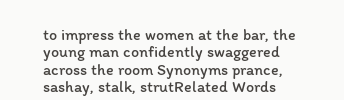to impress the women at the bar, the young man confidently swaggered across the room Synonyms prance, sashay, stalk, strutRelated Words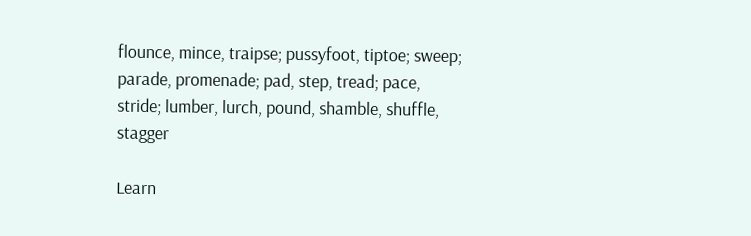flounce, mince, traipse; pussyfoot, tiptoe; sweep; parade, promenade; pad, step, tread; pace, stride; lumber, lurch, pound, shamble, shuffle, stagger

Learn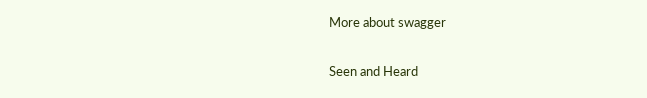More about swagger

Seen and Heard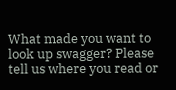What made you want to look up swagger? Please tell us where you read or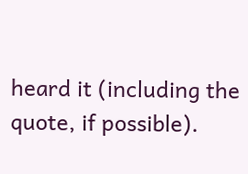heard it (including the quote, if possible).